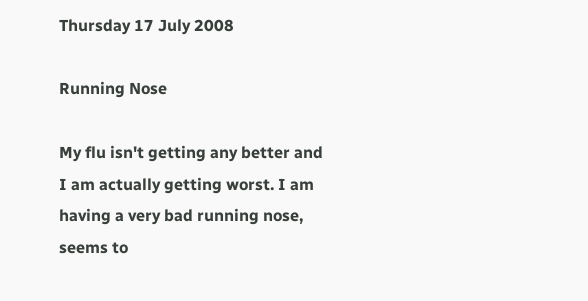Thursday 17 July 2008

Running Nose

My flu isn't getting any better and I am actually getting worst. I am having a very bad running nose, seems to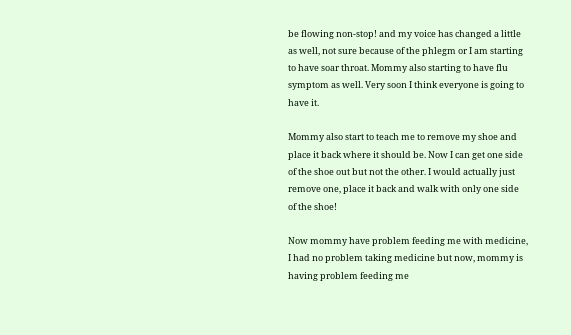be flowing non-stop! and my voice has changed a little as well, not sure because of the phlegm or I am starting to have soar throat. Mommy also starting to have flu symptom as well. Very soon I think everyone is going to have it.

Mommy also start to teach me to remove my shoe and place it back where it should be. Now I can get one side of the shoe out but not the other. I would actually just remove one, place it back and walk with only one side of the shoe!

Now mommy have problem feeding me with medicine, I had no problem taking medicine but now, mommy is having problem feeding me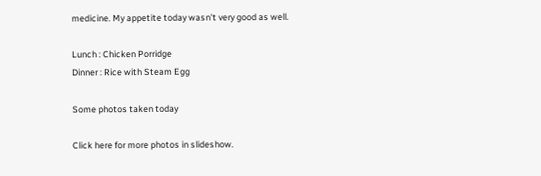medicine. My appetite today wasn't very good as well.

Lunch : Chicken Porridge
Dinner : Rice with Steam Egg

Some photos taken today

Click here for more photos in slideshow.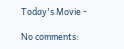Today's Movie -

No comments: